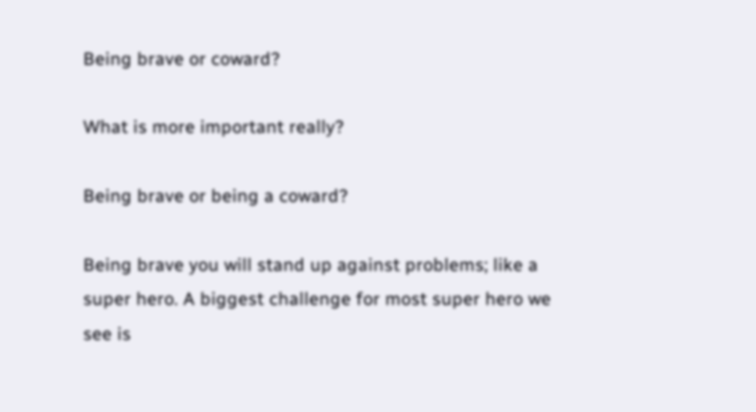Being brave or coward?

What is more important really?

Being brave or being a coward?

Being brave you will stand up against problems; like a super hero. A biggest challenge for most super hero we see is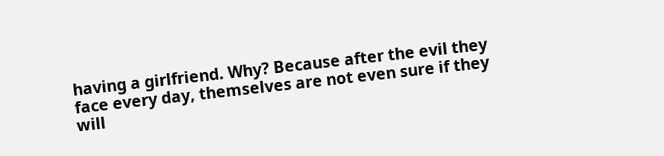having a girlfriend. Why? Because after the evil they face every day, themselves are not even sure if they will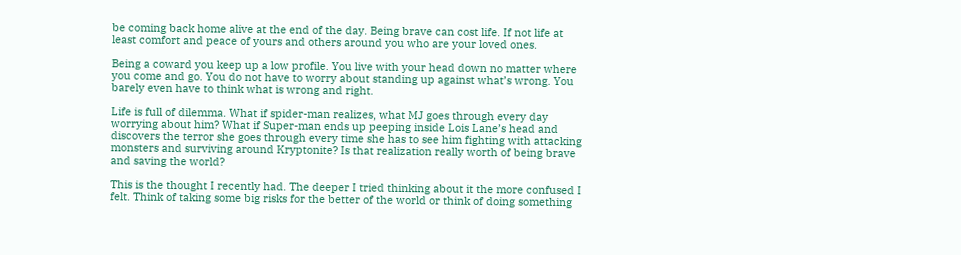be coming back home alive at the end of the day. Being brave can cost life. If not life at least comfort and peace of yours and others around you who are your loved ones.

Being a coward you keep up a low profile. You live with your head down no matter where you come and go. You do not have to worry about standing up against what’s wrong. You barely even have to think what is wrong and right.

Life is full of dilemma. What if spider-man realizes, what MJ goes through every day worrying about him? What if Super-man ends up peeping inside Lois Lane’s head and discovers the terror she goes through every time she has to see him fighting with attacking monsters and surviving around Kryptonite? Is that realization really worth of being brave and saving the world?

This is the thought I recently had. The deeper I tried thinking about it the more confused I felt. Think of taking some big risks for the better of the world or think of doing something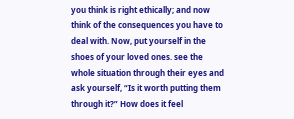you think is right ethically; and now think of the consequences you have to deal with. Now, put yourself in the shoes of your loved ones. see the whole situation through their eyes and ask yourself, “Is it worth putting them through it?” How does it feel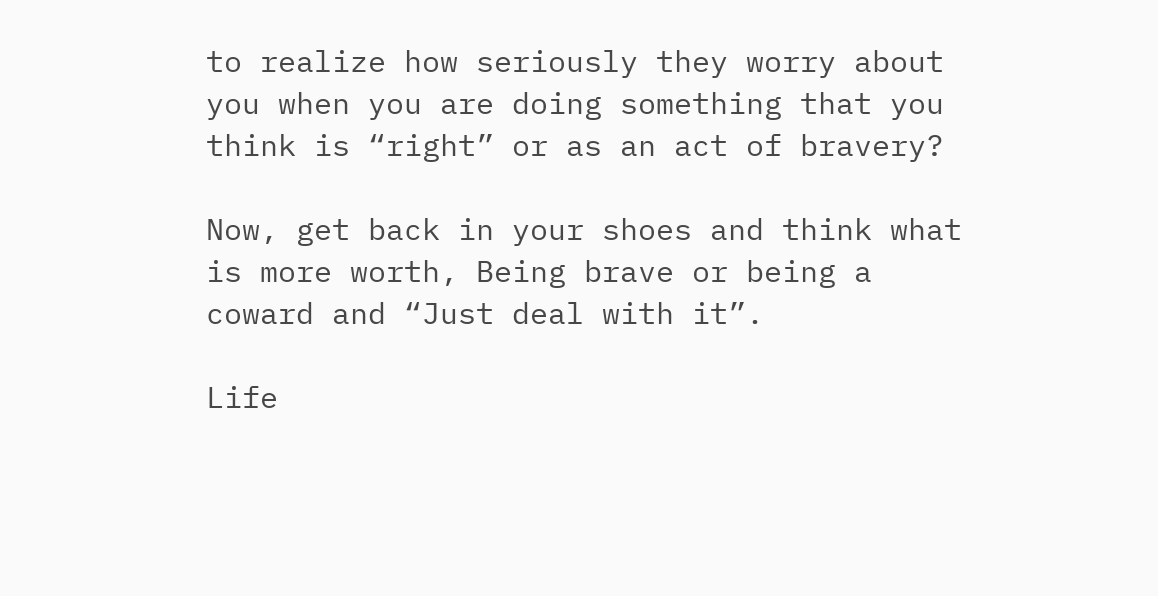to realize how seriously they worry about you when you are doing something that you think is “right” or as an act of bravery?

Now, get back in your shoes and think what is more worth, Being brave or being a coward and “Just deal with it”.

Life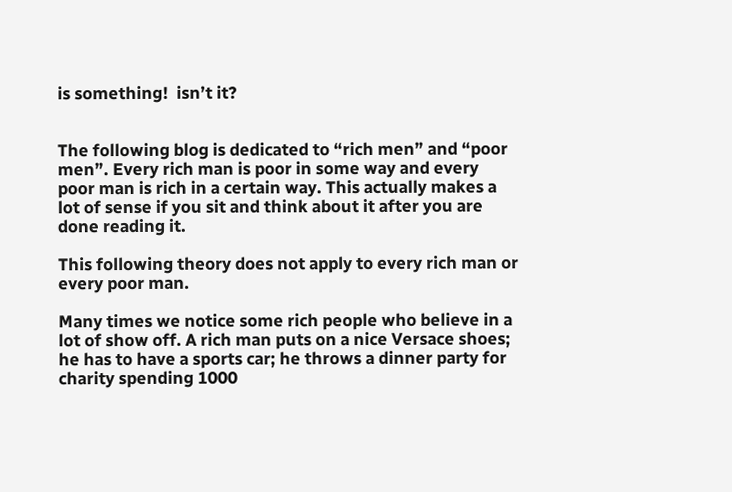is something!  isn’t it?


The following blog is dedicated to “rich men” and “poor men”. Every rich man is poor in some way and every poor man is rich in a certain way. This actually makes a lot of sense if you sit and think about it after you are done reading it.

This following theory does not apply to every rich man or every poor man.

Many times we notice some rich people who believe in a lot of show off. A rich man puts on a nice Versace shoes; he has to have a sports car; he throws a dinner party for charity spending 1000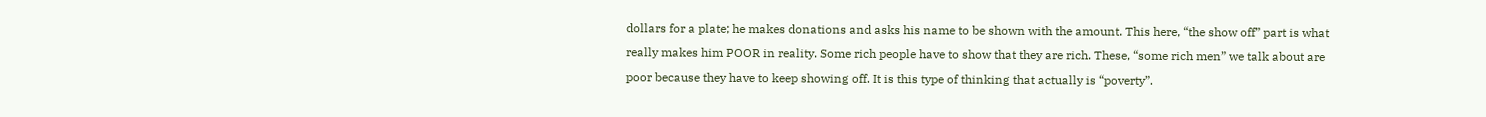dollars for a plate; he makes donations and asks his name to be shown with the amount. This here, “the show off” part is what really makes him POOR in reality. Some rich people have to show that they are rich. These, “some rich men” we talk about are poor because they have to keep showing off. It is this type of thinking that actually is “poverty”.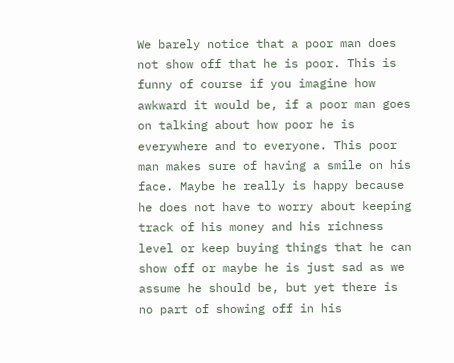We barely notice that a poor man does not show off that he is poor. This is funny of course if you imagine how awkward it would be, if a poor man goes on talking about how poor he is everywhere and to everyone. This poor man makes sure of having a smile on his face. Maybe he really is happy because he does not have to worry about keeping track of his money and his richness level or keep buying things that he can show off or maybe he is just sad as we assume he should be, but yet there is no part of showing off in his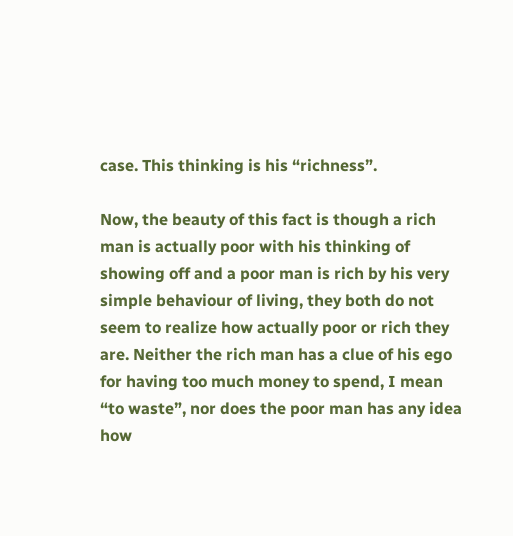case. This thinking is his “richness”.

Now, the beauty of this fact is though a rich man is actually poor with his thinking of showing off and a poor man is rich by his very simple behaviour of living, they both do not seem to realize how actually poor or rich they are. Neither the rich man has a clue of his ego for having too much money to spend, I mean “to waste”, nor does the poor man has any idea how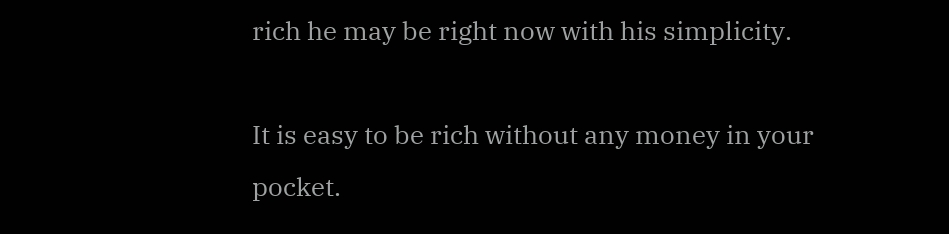rich he may be right now with his simplicity.

It is easy to be rich without any money in your pocket.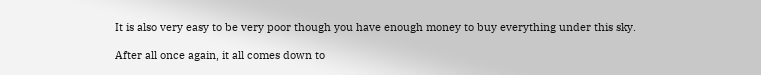It is also very easy to be very poor though you have enough money to buy everything under this sky.

After all once again, it all comes down to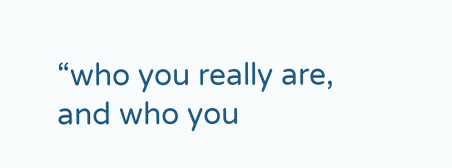“who you really are, and who you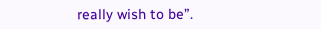really wish to be”.